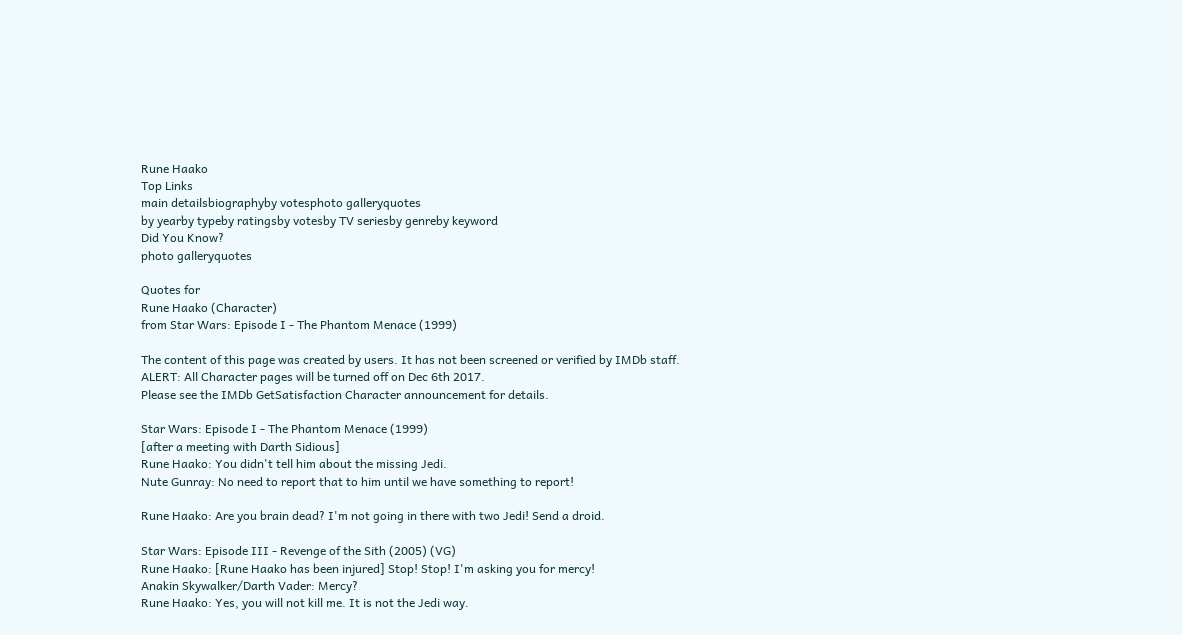Rune Haako
Top Links
main detailsbiographyby votesphoto galleryquotes
by yearby typeby ratingsby votesby TV seriesby genreby keyword
Did You Know?
photo galleryquotes

Quotes for
Rune Haako (Character)
from Star Wars: Episode I - The Phantom Menace (1999)

The content of this page was created by users. It has not been screened or verified by IMDb staff.
ALERT: All Character pages will be turned off on Dec 6th 2017.
Please see the IMDb GetSatisfaction Character announcement for details.

Star Wars: Episode I - The Phantom Menace (1999)
[after a meeting with Darth Sidious]
Rune Haako: You didn't tell him about the missing Jedi.
Nute Gunray: No need to report that to him until we have something to report!

Rune Haako: Are you brain dead? I'm not going in there with two Jedi! Send a droid.

Star Wars: Episode III - Revenge of the Sith (2005) (VG)
Rune Haako: [Rune Haako has been injured] Stop! Stop! I'm asking you for mercy!
Anakin Skywalker/Darth Vader: Mercy?
Rune Haako: Yes, you will not kill me. It is not the Jedi way.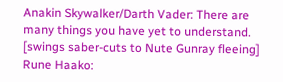Anakin Skywalker/Darth Vader: There are many things you have yet to understand.
[swings saber-cuts to Nute Gunray fleeing]
Rune Haako: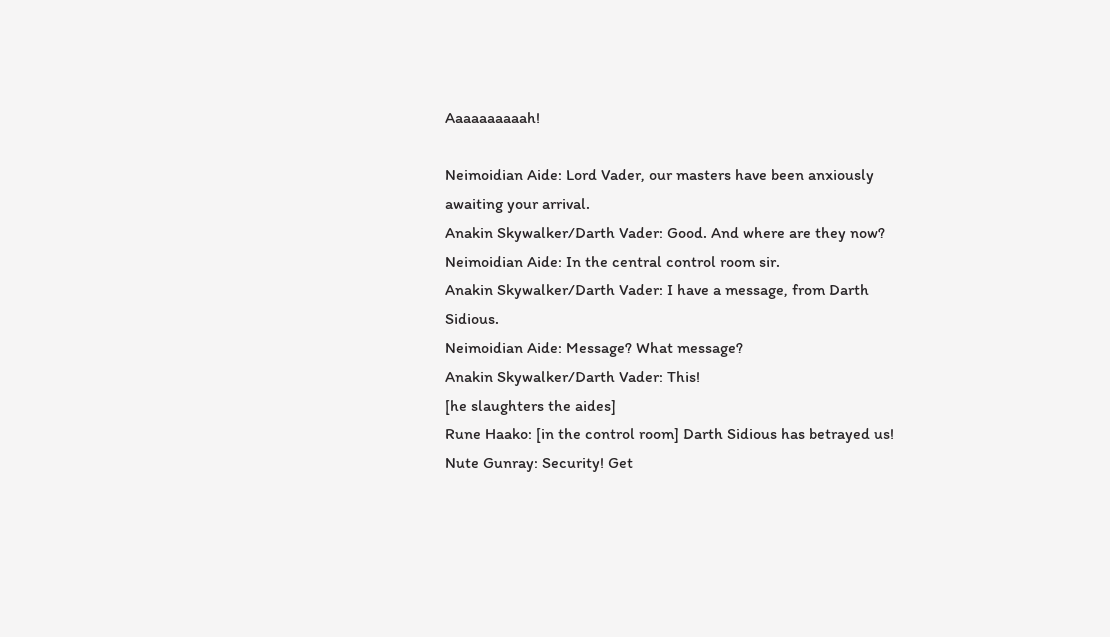Aaaaaaaaaah!

Neimoidian Aide: Lord Vader, our masters have been anxiously awaiting your arrival.
Anakin Skywalker/Darth Vader: Good. And where are they now?
Neimoidian Aide: In the central control room sir.
Anakin Skywalker/Darth Vader: I have a message, from Darth Sidious.
Neimoidian Aide: Message? What message?
Anakin Skywalker/Darth Vader: This!
[he slaughters the aides]
Rune Haako: [in the control room] Darth Sidious has betrayed us!
Nute Gunray: Security! Get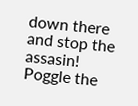down there and stop the assasin!
Poggle the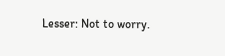Lesser: Not to worry.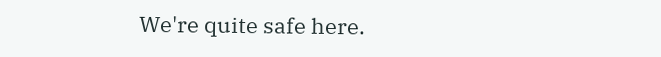We're quite safe here.